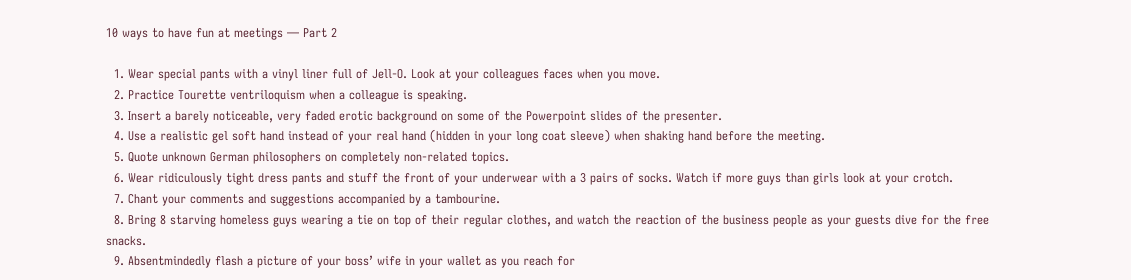10 ways to have fun at meetings — Part 2

  1. Wear special pants with a vinyl liner full of Jell-O. Look at your colleagues faces when you move.
  2. Practice Tourette ventriloquism when a colleague is speaking.
  3. Insert a barely noticeable, very faded erotic background on some of the Powerpoint slides of the presenter.
  4. Use a realistic gel soft hand instead of your real hand (hidden in your long coat sleeve) when shaking hand before the meeting.
  5. Quote unknown German philosophers on completely non-related topics.
  6. Wear ridiculously tight dress pants and stuff the front of your underwear with a 3 pairs of socks. Watch if more guys than girls look at your crotch.
  7. Chant your comments and suggestions accompanied by a tambourine.
  8. Bring 8 starving homeless guys wearing a tie on top of their regular clothes, and watch the reaction of the business people as your guests dive for the free snacks.
  9. Absentmindedly flash a picture of your boss’ wife in your wallet as you reach for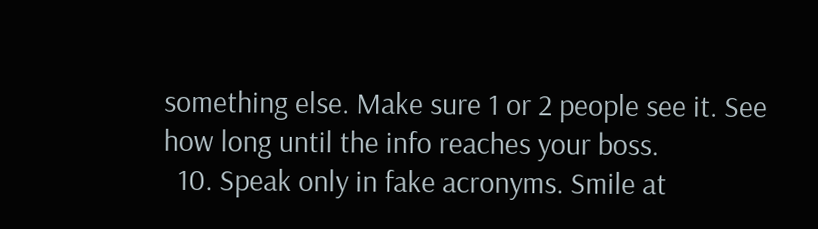something else. Make sure 1 or 2 people see it. See how long until the info reaches your boss.
  10. Speak only in fake acronyms. Smile at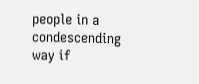people in a condescending way if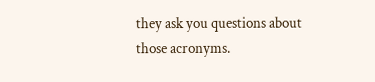they ask you questions about those acronyms.